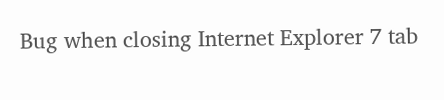Bug when closing Internet Explorer 7 tab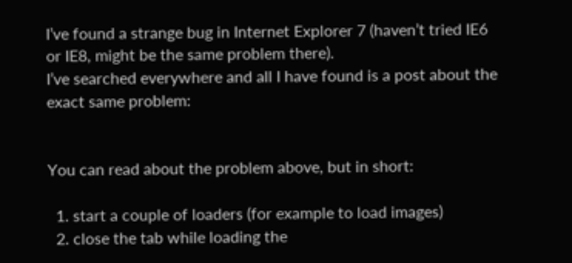I’ve found a strange bug in Internet Explorer 7 (haven’t tried IE6 or IE8, might be the same problem there).
I’ve searched everywhere and all I have found is a post about the exact same problem:


You can read about the problem above, but in short:

  1. start a couple of loaders (for example to load images)
  2. close the tab while loading the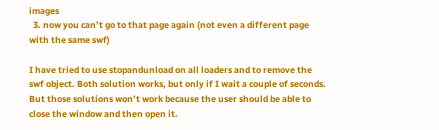images
  3. now you can’t go to that page again (not even a different page with the same swf)

I have tried to use stopandunload on all loaders and to remove the swf object. Both solution works, but only if I wait a couple of seconds. But those solutions won’t work because the user should be able to close the window and then open it.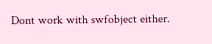Dont work with swfobject either.